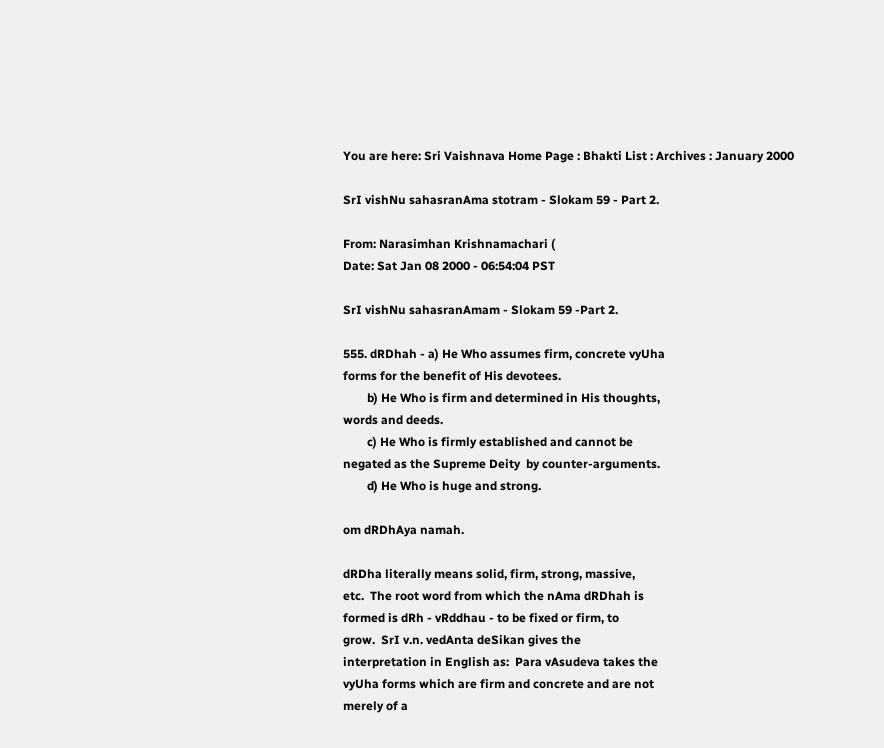You are here: Sri Vaishnava Home Page : Bhakti List : Archives : January 2000

SrI vishNu sahasranAma stotram - Slokam 59 - Part 2.

From: Narasimhan Krishnamachari (
Date: Sat Jan 08 2000 - 06:54:04 PST

SrI vishNu sahasranAmam - Slokam 59 -Part 2.

555. dRDhah - a) He Who assumes firm, concrete vyUha
forms for the benefit of His devotees.
        b) He Who is firm and determined in His thoughts,
words and deeds.
        c) He Who is firmly established and cannot be
negated as the Supreme Deity  by counter-arguments.
        d) He Who is huge and strong.

om dRDhAya namah.

dRDha literally means solid, firm, strong, massive,
etc.  The root word from which the nAma dRDhah is
formed is dRh - vRddhau - to be fixed or firm, to
grow.  SrI v.n. vedAnta deSikan gives the
interpretation in English as:  Para vAsudeva takes the
vyUha forms which are firm and concrete and are not
merely of a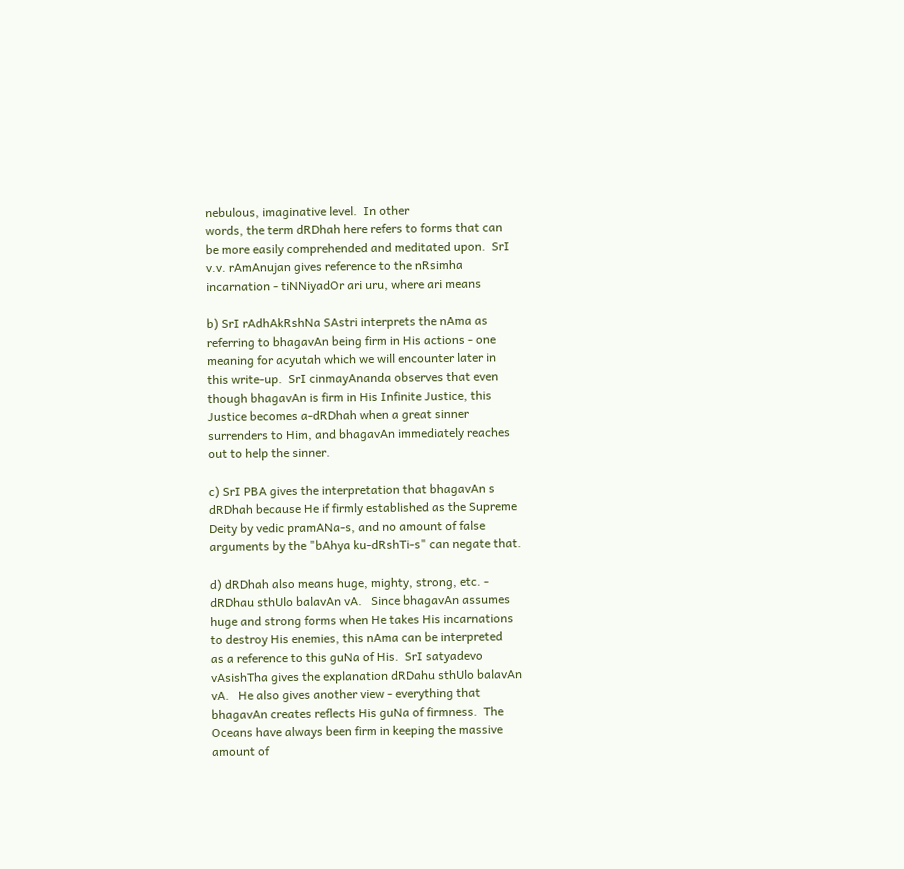nebulous, imaginative level.  In other
words, the term dRDhah here refers to forms that can
be more easily comprehended and meditated upon.  SrI
v.v. rAmAnujan gives reference to the nRsimha
incarnation - tiNNiyadOr ari uru, where ari means

b) SrI rAdhAkRshNa SAstri interprets the nAma as
referring to bhagavAn being firm in His actions - one
meaning for acyutah which we will encounter later in
this write-up.  SrI cinmayAnanda observes that even
though bhagavAn is firm in His Infinite Justice, this
Justice becomes a-dRDhah when a great sinner
surrenders to Him, and bhagavAn immediately reaches
out to help the sinner.

c) SrI PBA gives the interpretation that bhagavAn s
dRDhah because He if firmly established as the Supreme
Deity by vedic pramANa-s, and no amount of false
arguments by the "bAhya ku-dRshTi-s" can negate that.

d) dRDhah also means huge, mighty, strong, etc. -
dRDhau sthUlo balavAn vA.   Since bhagavAn assumes
huge and strong forms when He takes His incarnations
to destroy His enemies, this nAma can be interpreted
as a reference to this guNa of His.  SrI satyadevo
vAsishTha gives the explanation dRDahu sthUlo balavAn
vA.   He also gives another view - everything that
bhagavAn creates reflects His guNa of firmness.  The
Oceans have always been firm in keeping the massive
amount of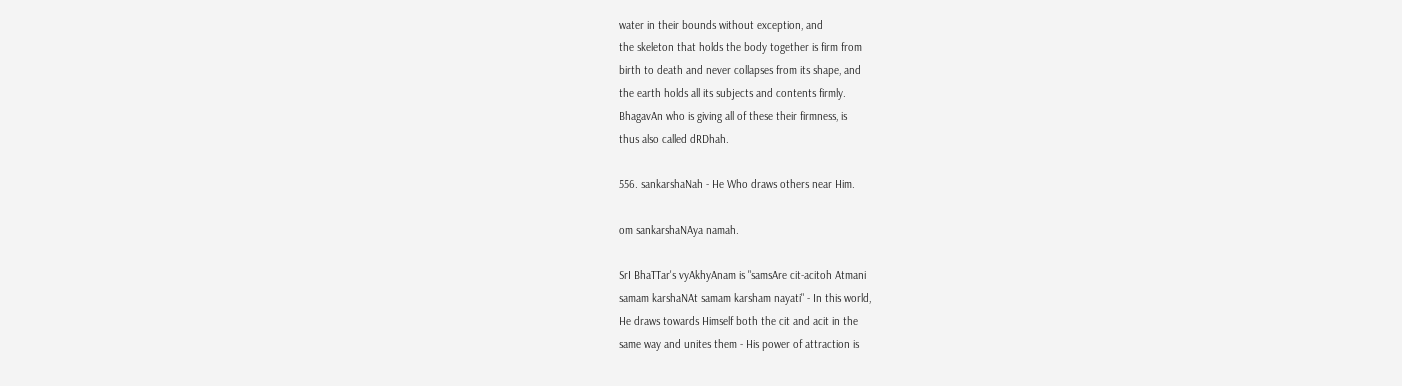water in their bounds without exception, and
the skeleton that holds the body together is firm from
birth to death and never collapses from its shape, and
the earth holds all its subjects and contents firmly.
BhagavAn who is giving all of these their firmness, is
thus also called dRDhah.

556. sankarshaNah - He Who draws others near Him.

om sankarshaNAya namah.

SrI BhaTTar's vyAkhyAnam is "samsAre cit-acitoh Atmani
samam karshaNAt samam karsham nayati" - In this world,
He draws towards Himself both the cit and acit in the
same way and unites them - His power of attraction is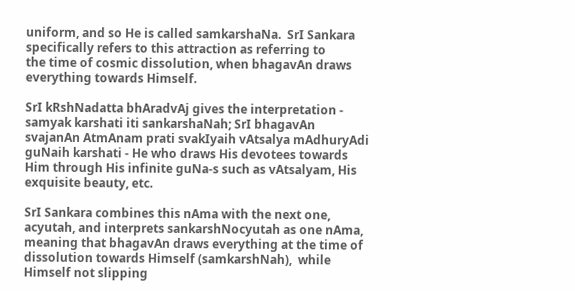uniform, and so He is called samkarshaNa.  SrI Sankara
specifically refers to this attraction as referring to
the time of cosmic dissolution, when bhagavAn draws
everything towards Himself.

SrI kRshNadatta bhAradvAj gives the interpretation -
samyak karshati iti sankarshaNah; SrI bhagavAn
svajanAn AtmAnam prati svakIyaih vAtsalya mAdhuryAdi
guNaih karshati - He who draws His devotees towards
Him through His infinite guNa-s such as vAtsalyam, His
exquisite beauty, etc.

SrI Sankara combines this nAma with the next one,
acyutah, and interprets sankarshNocyutah as one nAma,
meaning that bhagavAn draws everything at the time of
dissolution towards Himself (samkarshNah),  while
Himself not slipping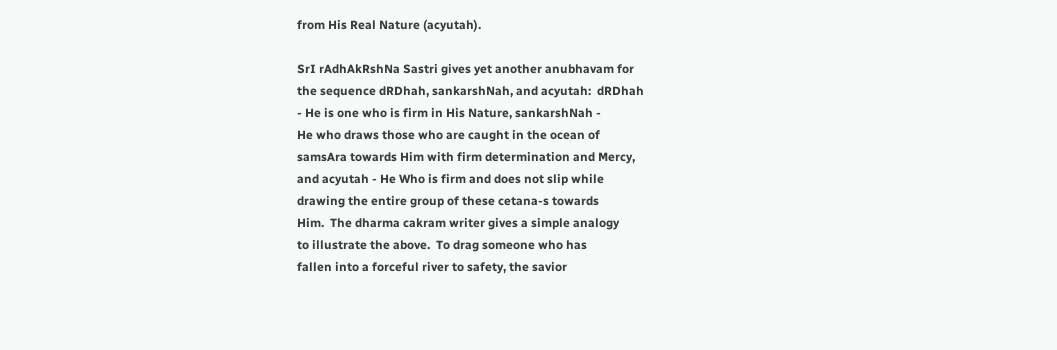from His Real Nature (acyutah).

SrI rAdhAkRshNa Sastri gives yet another anubhavam for
the sequence dRDhah, sankarshNah, and acyutah:  dRDhah
- He is one who is firm in His Nature, sankarshNah -
He who draws those who are caught in the ocean of
samsAra towards Him with firm determination and Mercy,
and acyutah - He Who is firm and does not slip while
drawing the entire group of these cetana-s towards
Him.  The dharma cakram writer gives a simple analogy
to illustrate the above.  To drag someone who has
fallen into a forceful river to safety, the savior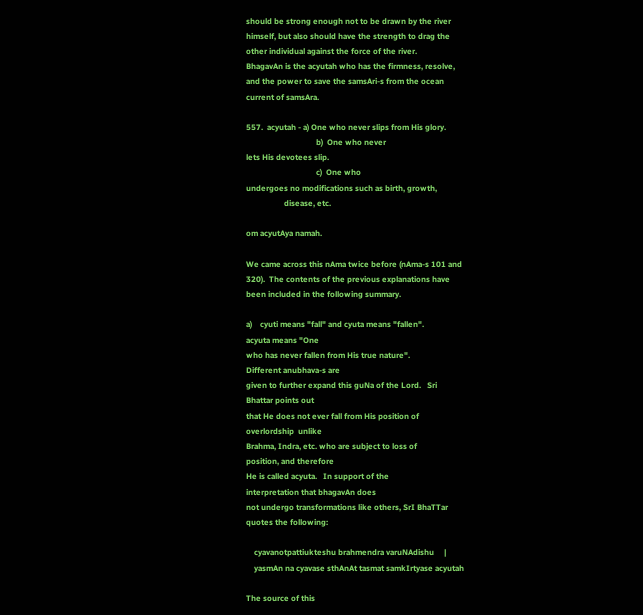should be strong enough not to be drawn by the river
himself, but also should have the strength to drag the
other individual against the force of the river.
BhagavAn is the acyutah who has the firmness, resolve,
and the power to save the samsAri-s from the ocean
current of samsAra.

557.  acyutah - a) One who never slips from His glory.
                                   b)  One who never
lets His devotees slip.
                                   c)  One who
undergoes no modifications such as birth, growth,
                   disease, etc.

om acyutAya namah.

We came across this nAma twice before (nAma-s 101 and
320).  The contents of the previous explanations have
been included in the following summary.

a)    cyuti means "fall" and cyuta means "fallen".
acyuta means "One
who has never fallen from His true nature".
Different anubhava-s are
given to further expand this guNa of the Lord.   Sri
Bhattar points out
that He does not ever fall from His position of
overlordship  unlike
Brahma, Indra, etc. who are subject to loss of
position, and therefore
He is called acyuta.   In support of the
interpretation that bhagavAn does
not undergo transformations like others, SrI BhaTTar
quotes the following:

    cyavanotpattiukteshu brahmendra varuNAdishu     |
    yasmAn na cyavase sthAnAt tasmat samkIrtyase acyutah

The source of this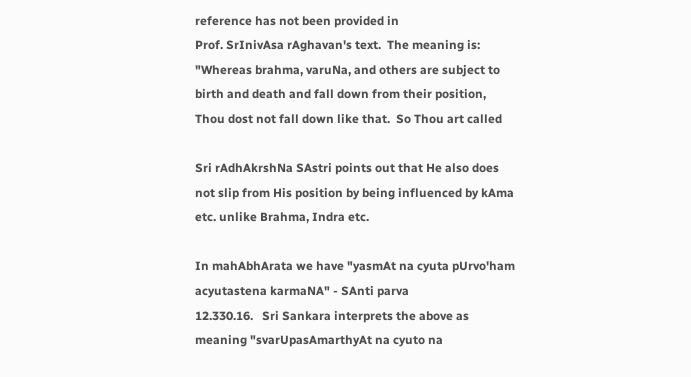reference has not been provided in
Prof. SrInivAsa rAghavan's text.  The meaning is:
"Whereas brahma, varuNa, and others are subject to
birth and death and fall down from their position,
Thou dost not fall down like that.  So Thou art called

Sri rAdhAkrshNa SAstri points out that He also does
not slip from His position by being influenced by kAma
etc. unlike Brahma, Indra etc.

In mahAbhArata we have "yasmAt na cyuta pUrvo'ham
acyutastena karmaNA" - SAnti parva
12.330.16.   Sri Sankara interprets the above as
meaning "svarUpasAmarthyAt na cyuto na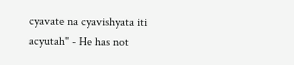cyavate na cyavishyata iti acyutah" - He has not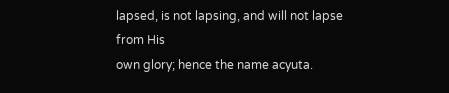lapsed, is not lapsing, and will not lapse from His
own glory; hence the name acyuta.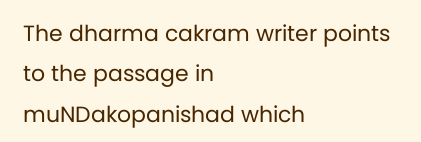The dharma cakram writer points to the passage in
muNDakopanishad which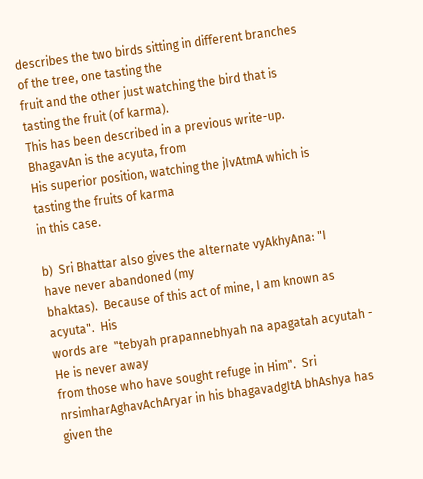describes the two birds sitting in different branches
of the tree, one tasting the
fruit and the other just watching the bird that is
tasting the fruit (of karma).
This has been described in a previous write-up.
BhagavAn is the acyuta, from
His superior position, watching the jIvAtmA which is
tasting the fruits of karma
in this case.

b)  Sri Bhattar also gives the alternate vyAkhyAna: "I
have never abandoned (my
bhaktas).  Because of this act of mine, I am known as
acyuta".  His
words are  "tebyah prapannebhyah na apagatah acyutah -
He is never away
from those who have sought refuge in Him".  Sri
nrsimharAghavAchAryar in his bhagavadgItA bhAshya has
given the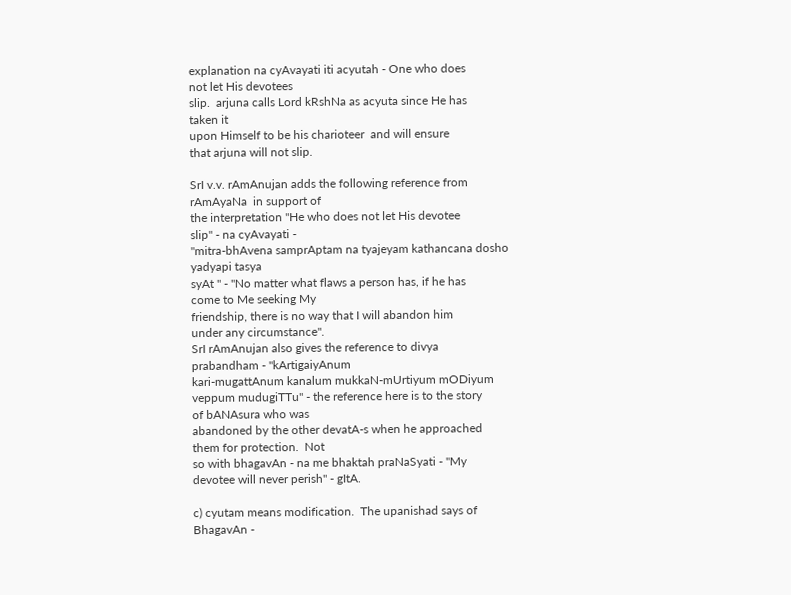explanation na cyAvayati iti acyutah - One who does
not let His devotees
slip.  arjuna calls Lord kRshNa as acyuta since He has
taken it
upon Himself to be his charioteer  and will ensure
that arjuna will not slip.

SrI v.v. rAmAnujan adds the following reference from
rAmAyaNa  in support of
the interpretation "He who does not let His devotee
slip" - na cyAvayati -
"mitra-bhAvena samprAptam na tyajeyam kathancana dosho
yadyapi tasya
syAt " - "No matter what flaws a person has, if he has
come to Me seeking My
friendship, there is no way that I will abandon him
under any circumstance".
SrI rAmAnujan also gives the reference to divya
prabandham - "kArtigaiyAnum
kari-mugattAnum kanalum mukkaN-mUrtiyum mODiyum
veppum mudugiTTu" - the reference here is to the story
of bANAsura who was
abandoned by the other devatA-s when he approached
them for protection.  Not
so with bhagavAn - na me bhaktah praNaSyati - "My
devotee will never perish" - gItA.

c) cyutam means modification.  The upanishad says of
BhagavAn -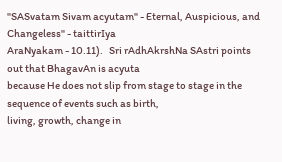"SASvatam Sivam acyutam" - Eternal, Auspicious, and
Changeless" - taittirIya
AraNyakam - 10.11).   Sri rAdhAkrshNa SAstri points
out that BhagavAn is acyuta
because He does not slip from stage to stage in the
sequence of events such as birth,
living, growth, change in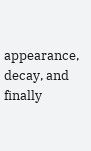appearance, decay, and
finally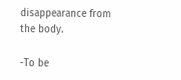disappearance from the body.

-To be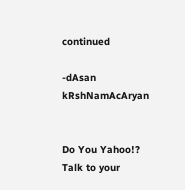continued

-dAsan kRshNamAcAryan


Do You Yahoo!?
Talk to your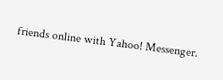friends online with Yahoo! Messenger.